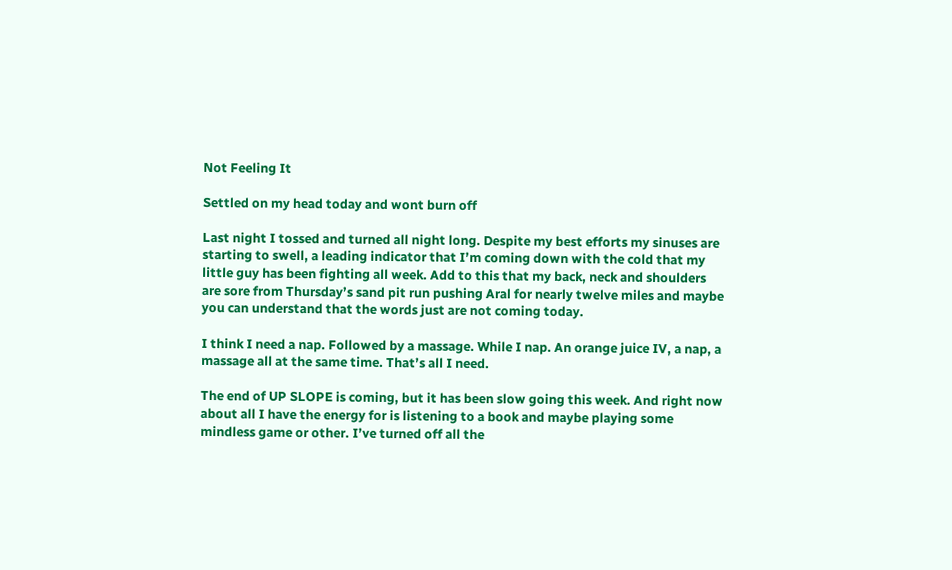Not Feeling It

Settled on my head today and wont burn off

Last night I tossed and turned all night long. Despite my best efforts my sinuses are starting to swell, a leading indicator that I’m coming down with the cold that my little guy has been fighting all week. Add to this that my back, neck and shoulders are sore from Thursday’s sand pit run pushing Aral for nearly twelve miles and maybe you can understand that the words just are not coming today.

I think I need a nap. Followed by a massage. While I nap. An orange juice IV, a nap, a massage all at the same time. That’s all I need.

The end of UP SLOPE is coming, but it has been slow going this week. And right now about all I have the energy for is listening to a book and maybe playing some mindless game or other. I’ve turned off all the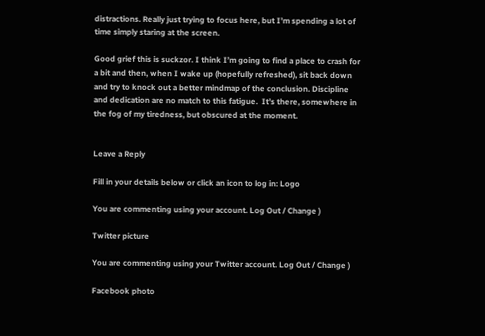distractions. Really just trying to focus here, but I’m spending a lot of time simply staring at the screen.

Good grief this is suckzor. I think I’m going to find a place to crash for a bit and then, when I wake up (hopefully refreshed), sit back down and try to knock out a better mindmap of the conclusion. Discipline and dedication are no match to this fatigue.  It’s there, somewhere in the fog of my tiredness, but obscured at the moment.


Leave a Reply

Fill in your details below or click an icon to log in: Logo

You are commenting using your account. Log Out / Change )

Twitter picture

You are commenting using your Twitter account. Log Out / Change )

Facebook photo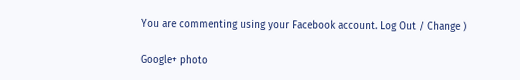You are commenting using your Facebook account. Log Out / Change )

Google+ photo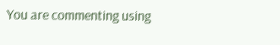You are commenting using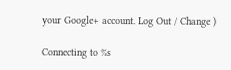your Google+ account. Log Out / Change )

Connecting to %s